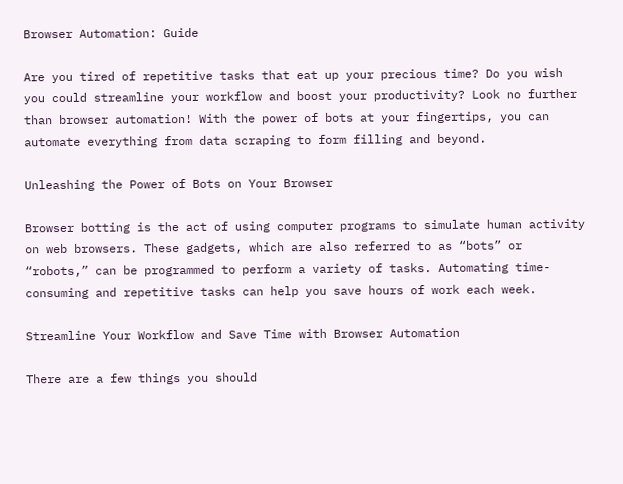Browser Automation: Guide

Are you tired of repetitive tasks that eat up your precious time? Do you wish you could streamline your workflow and boost your productivity? Look no further than browser automation! With the power of bots at your fingertips, you can automate everything from data scraping to form filling and beyond.

Unleashing the Power of Bots on Your Browser

Browser botting is the act of using computer programs to simulate human activity on web browsers. These gadgets, which are also referred to as “bots” or “robots,” can be programmed to perform a variety of tasks. Automating time-consuming and repetitive tasks can help you save hours of work each week.

Streamline Your Workflow and Save Time with Browser Automation

There are a few things you should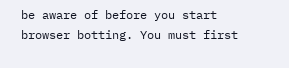be aware of before you start browser botting. You must first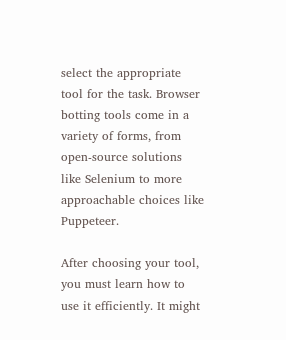select the appropriate tool for the task. Browser botting tools come in a variety of forms, from open-source solutions like Selenium to more approachable choices like Puppeteer.

After choosing your tool, you must learn how to use it efficiently. It might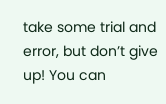take some trial and error, but don’t give up! You can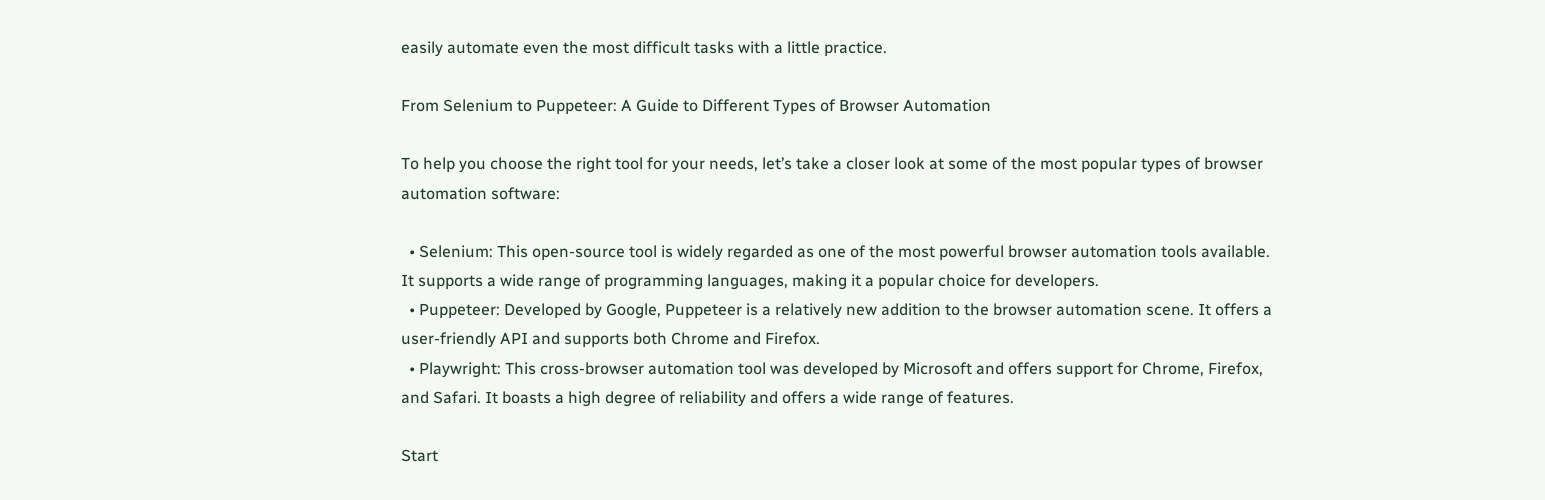easily automate even the most difficult tasks with a little practice.

From Selenium to Puppeteer: A Guide to Different Types of Browser Automation

To help you choose the right tool for your needs, let’s take a closer look at some of the most popular types of browser automation software:

  • Selenium: This open-source tool is widely regarded as one of the most powerful browser automation tools available. It supports a wide range of programming languages, making it a popular choice for developers.
  • Puppeteer: Developed by Google, Puppeteer is a relatively new addition to the browser automation scene. It offers a user-friendly API and supports both Chrome and Firefox.
  • Playwright: This cross-browser automation tool was developed by Microsoft and offers support for Chrome, Firefox, and Safari. It boasts a high degree of reliability and offers a wide range of features.

Start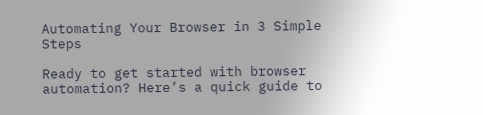Automating Your Browser in 3 Simple Steps

Ready to get started with browser automation? Here’s a quick guide to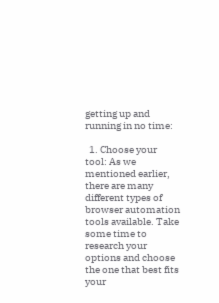getting up and running in no time:

  1. Choose your tool: As we mentioned earlier, there are many different types of browser automation tools available. Take some time to research your options and choose the one that best fits your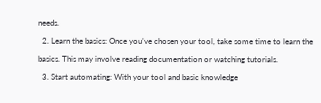needs.
  2. Learn the basics: Once you’ve chosen your tool, take some time to learn the basics. This may involve reading documentation or watching tutorials.
  3. Start automating: With your tool and basic knowledge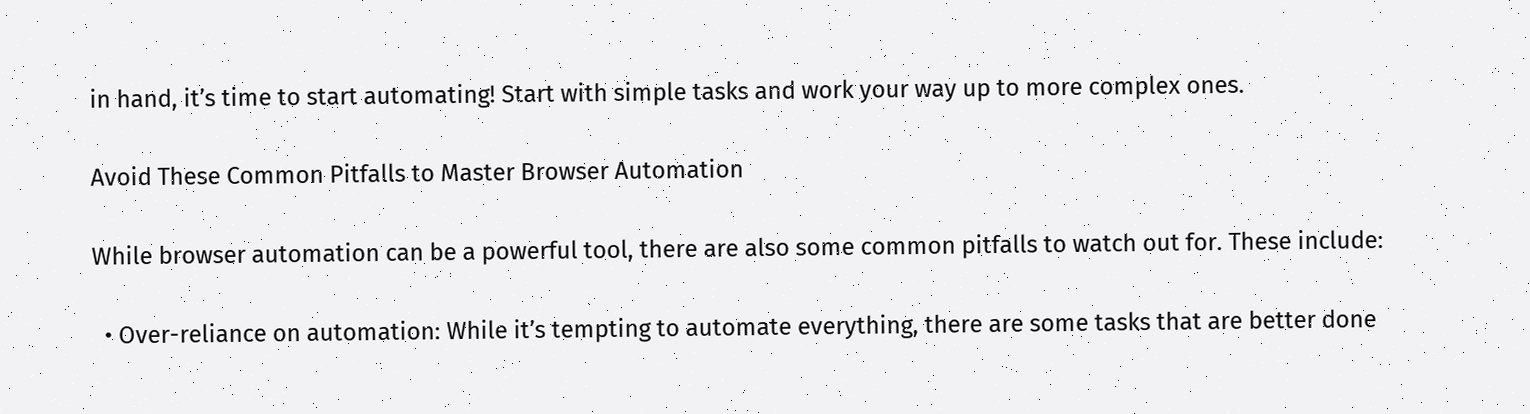in hand, it’s time to start automating! Start with simple tasks and work your way up to more complex ones.

Avoid These Common Pitfalls to Master Browser Automation

While browser automation can be a powerful tool, there are also some common pitfalls to watch out for. These include:

  • Over-reliance on automation: While it’s tempting to automate everything, there are some tasks that are better done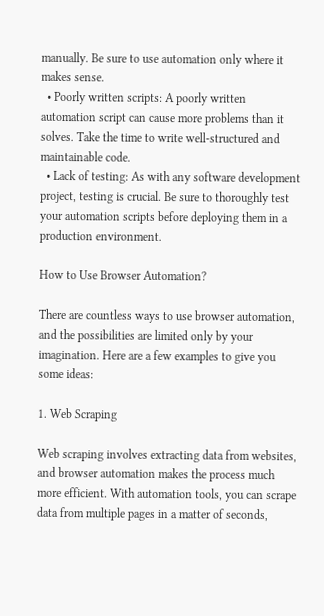manually. Be sure to use automation only where it makes sense.
  • Poorly written scripts: A poorly written automation script can cause more problems than it solves. Take the time to write well-structured and maintainable code.
  • Lack of testing: As with any software development project, testing is crucial. Be sure to thoroughly test your automation scripts before deploying them in a production environment.

How to Use Browser Automation?

There are countless ways to use browser automation, and the possibilities are limited only by your imagination. Here are a few examples to give you some ideas:

1. Web Scraping

Web scraping involves extracting data from websites, and browser automation makes the process much more efficient. With automation tools, you can scrape data from multiple pages in a matter of seconds,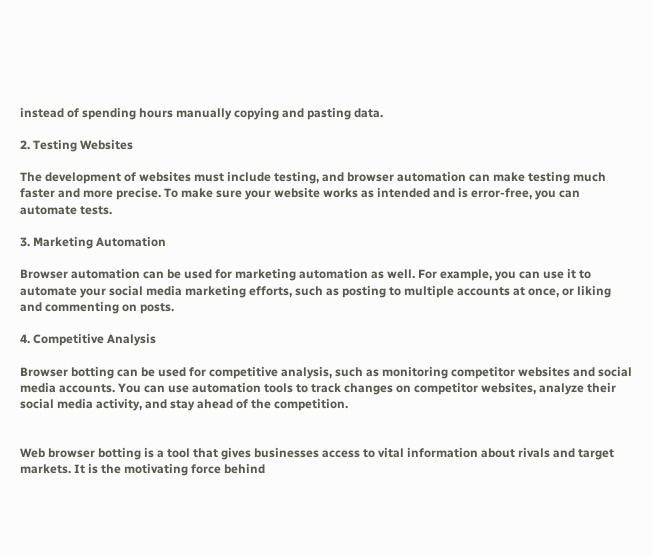instead of spending hours manually copying and pasting data.

2. Testing Websites

The development of websites must include testing, and browser automation can make testing much faster and more precise. To make sure your website works as intended and is error-free, you can automate tests.

3. Marketing Automation

Browser automation can be used for marketing automation as well. For example, you can use it to automate your social media marketing efforts, such as posting to multiple accounts at once, or liking and commenting on posts.

4. Competitive Analysis

Browser botting can be used for competitive analysis, such as monitoring competitor websites and social media accounts. You can use automation tools to track changes on competitor websites, analyze their social media activity, and stay ahead of the competition.


Web browser botting is a tool that gives businesses access to vital information about rivals and target markets. It is the motivating force behind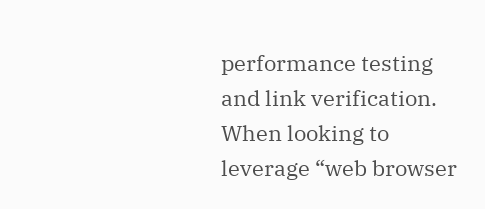performance testing and link verification. When looking to leverage “web browser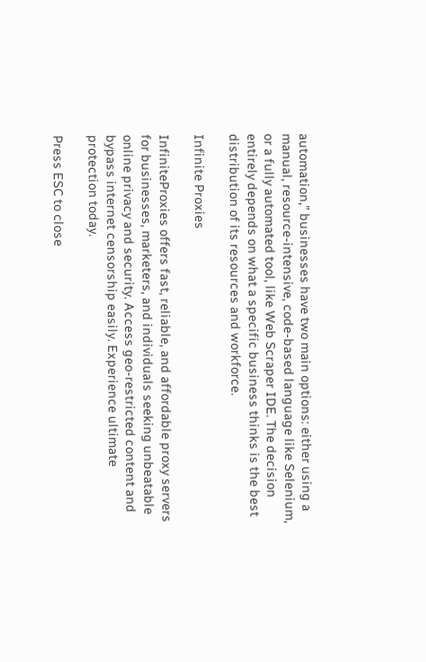automation,” businesses have two main options: either using a manual, resource-intensive, code-based language like Selenium, or a fully automated tool, like Web Scraper IDE. The decision entirely depends on what a specific business thinks is the best distribution of its resources and workforce.

Infinite Proxies

InfiniteProxies offers fast, reliable, and affordable proxy servers for businesses, marketers, and individuals seeking unbeatable online privacy and security. Access geo-restricted content and bypass internet censorship easily. Experience ultimate protection today.

Press ESC to close